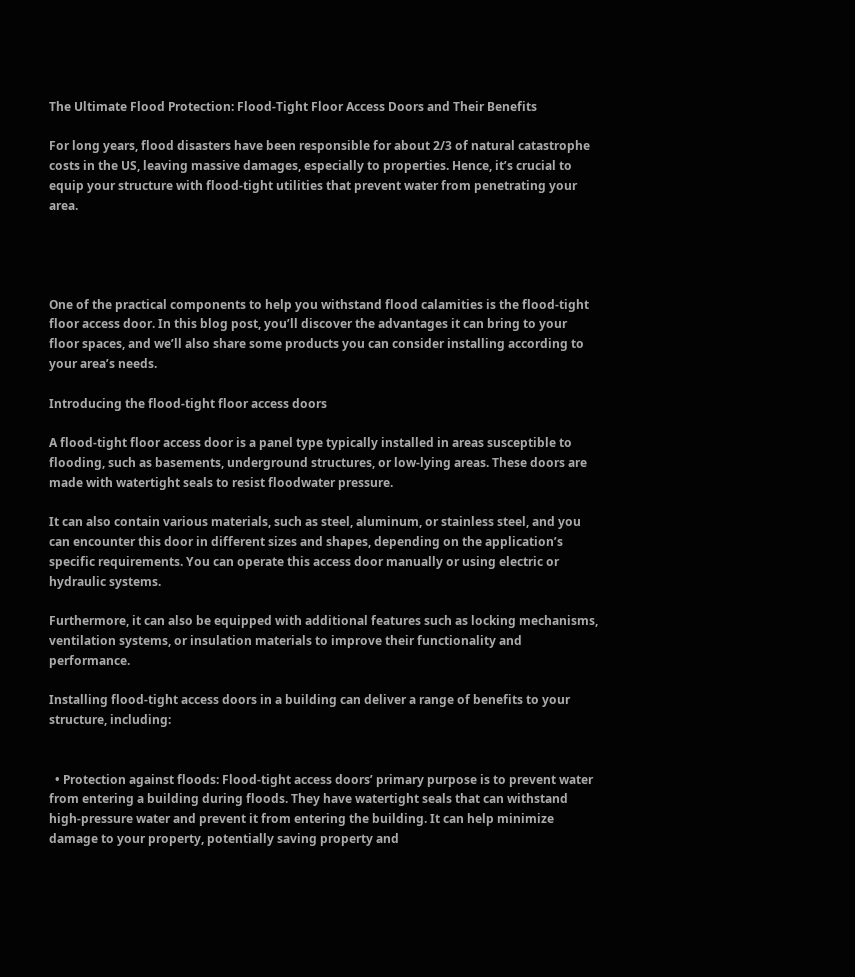The Ultimate Flood Protection: Flood-Tight Floor Access Doors and Their Benefits

For long years, flood disasters have been responsible for about 2/3 of natural catastrophe costs in the US, leaving massive damages, especially to properties. Hence, it’s crucial to equip your structure with flood-tight utilities that prevent water from penetrating your area.




One of the practical components to help you withstand flood calamities is the flood-tight floor access door. In this blog post, you’ll discover the advantages it can bring to your floor spaces, and we’ll also share some products you can consider installing according to your area’s needs.

Introducing the flood-tight floor access doors

A flood-tight floor access door is a panel type typically installed in areas susceptible to flooding, such as basements, underground structures, or low-lying areas. These doors are made with watertight seals to resist floodwater pressure.

It can also contain various materials, such as steel, aluminum, or stainless steel, and you can encounter this door in different sizes and shapes, depending on the application’s specific requirements. You can operate this access door manually or using electric or hydraulic systems.

Furthermore, it can also be equipped with additional features such as locking mechanisms, ventilation systems, or insulation materials to improve their functionality and performance.

Installing flood-tight access doors in a building can deliver a range of benefits to your structure, including:


  • Protection against floods: Flood-tight access doors’ primary purpose is to prevent water from entering a building during floods. They have watertight seals that can withstand high-pressure water and prevent it from entering the building. It can help minimize damage to your property, potentially saving property and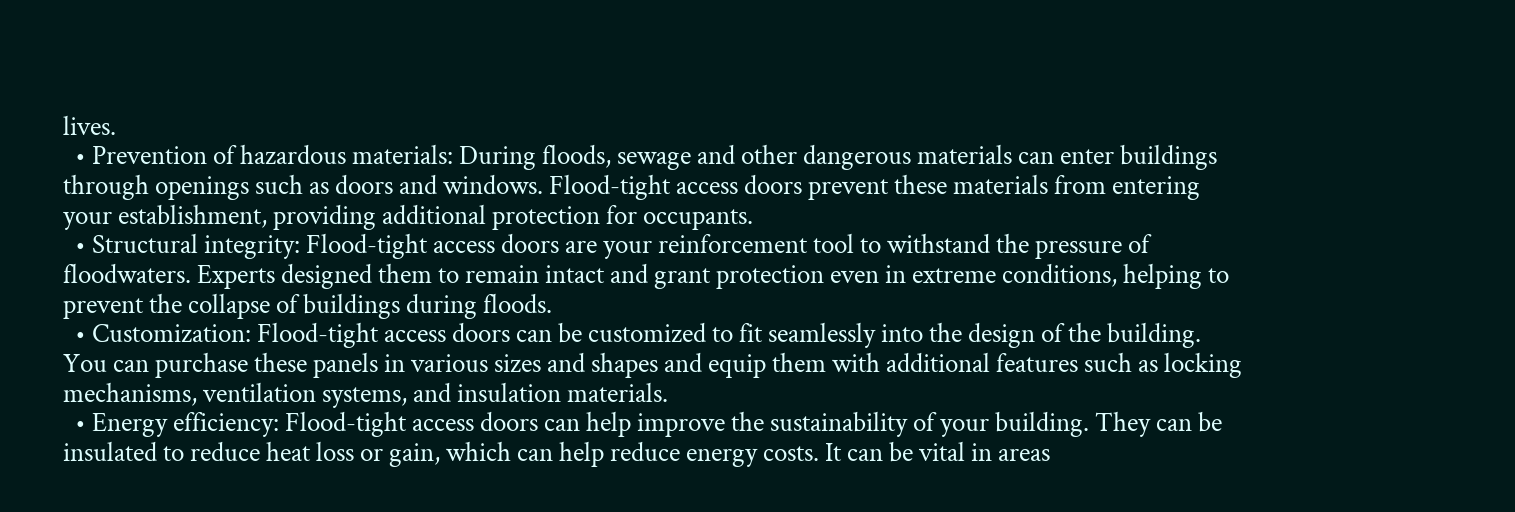lives.
  • Prevention of hazardous materials: During floods, sewage and other dangerous materials can enter buildings through openings such as doors and windows. Flood-tight access doors prevent these materials from entering your establishment, providing additional protection for occupants.
  • Structural integrity: Flood-tight access doors are your reinforcement tool to withstand the pressure of floodwaters. Experts designed them to remain intact and grant protection even in extreme conditions, helping to prevent the collapse of buildings during floods.
  • Customization: Flood-tight access doors can be customized to fit seamlessly into the design of the building. You can purchase these panels in various sizes and shapes and equip them with additional features such as locking mechanisms, ventilation systems, and insulation materials.
  • Energy efficiency: Flood-tight access doors can help improve the sustainability of your building. They can be insulated to reduce heat loss or gain, which can help reduce energy costs. It can be vital in areas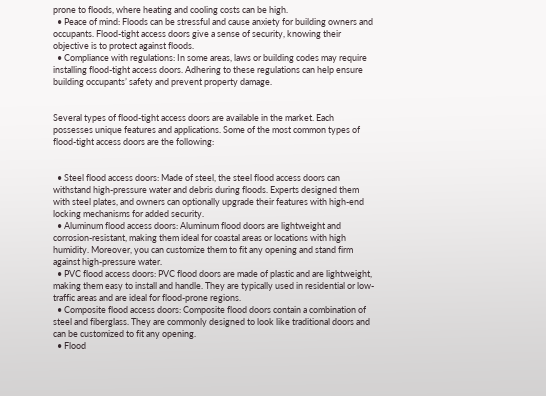prone to floods, where heating and cooling costs can be high.
  • Peace of mind: Floods can be stressful and cause anxiety for building owners and occupants. Flood-tight access doors give a sense of security, knowing their objective is to protect against floods.
  • Compliance with regulations: In some areas, laws or building codes may require installing flood-tight access doors. Adhering to these regulations can help ensure building occupants’ safety and prevent property damage.


Several types of flood-tight access doors are available in the market. Each possesses unique features and applications. Some of the most common types of flood-tight access doors are the following:


  • Steel flood access doors: Made of steel, the steel flood access doors can withstand high-pressure water and debris during floods. Experts designed them with steel plates, and owners can optionally upgrade their features with high-end locking mechanisms for added security.
  • Aluminum flood access doors: Aluminum flood doors are lightweight and corrosion-resistant, making them ideal for coastal areas or locations with high humidity. Moreover, you can customize them to fit any opening and stand firm against high-pressure water.
  • PVC flood access doors: PVC flood doors are made of plastic and are lightweight, making them easy to install and handle. They are typically used in residential or low-traffic areas and are ideal for flood-prone regions.
  • Composite flood access doors: Composite flood doors contain a combination of steel and fiberglass. They are commonly designed to look like traditional doors and can be customized to fit any opening.
  • Flood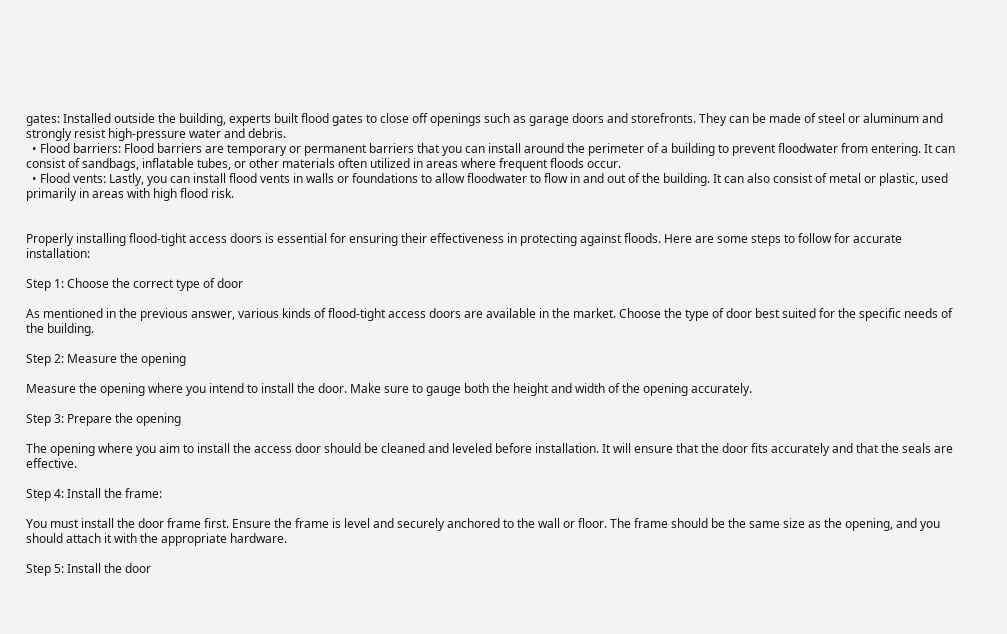gates: Installed outside the building, experts built flood gates to close off openings such as garage doors and storefronts. They can be made of steel or aluminum and strongly resist high-pressure water and debris.
  • Flood barriers: Flood barriers are temporary or permanent barriers that you can install around the perimeter of a building to prevent floodwater from entering. It can consist of sandbags, inflatable tubes, or other materials often utilized in areas where frequent floods occur.
  • Flood vents: Lastly, you can install flood vents in walls or foundations to allow floodwater to flow in and out of the building. It can also consist of metal or plastic, used primarily in areas with high flood risk.


Properly installing flood-tight access doors is essential for ensuring their effectiveness in protecting against floods. Here are some steps to follow for accurate installation:

Step 1: Choose the correct type of door

As mentioned in the previous answer, various kinds of flood-tight access doors are available in the market. Choose the type of door best suited for the specific needs of the building.

Step 2: Measure the opening

Measure the opening where you intend to install the door. Make sure to gauge both the height and width of the opening accurately.

Step 3: Prepare the opening

The opening where you aim to install the access door should be cleaned and leveled before installation. It will ensure that the door fits accurately and that the seals are effective.

Step 4: Install the frame:

You must install the door frame first. Ensure the frame is level and securely anchored to the wall or floor. The frame should be the same size as the opening, and you should attach it with the appropriate hardware.

Step 5: Install the door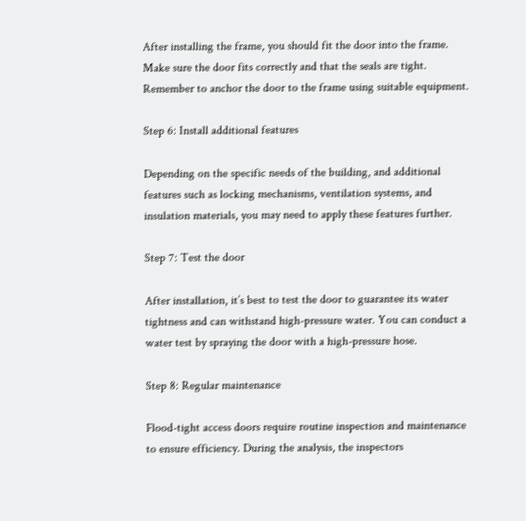After installing the frame, you should fit the door into the frame. Make sure the door fits correctly and that the seals are tight. Remember to anchor the door to the frame using suitable equipment.

Step 6: Install additional features

Depending on the specific needs of the building, and additional features such as locking mechanisms, ventilation systems, and insulation materials, you may need to apply these features further.

Step 7: Test the door

After installation, it’s best to test the door to guarantee its water tightness and can withstand high-pressure water. You can conduct a water test by spraying the door with a high-pressure hose.

Step 8: Regular maintenance

Flood-tight access doors require routine inspection and maintenance to ensure efficiency. During the analysis, the inspectors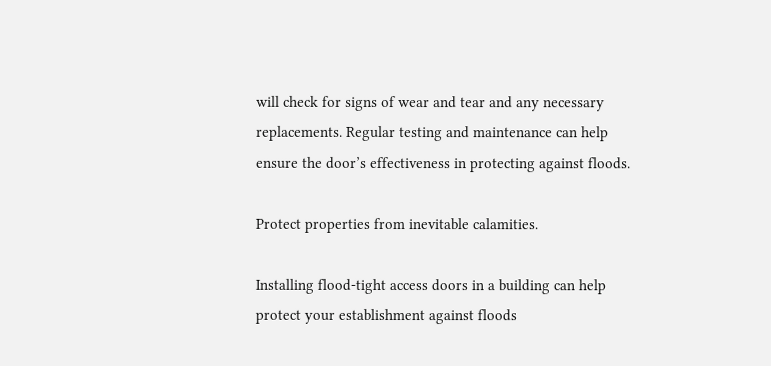will check for signs of wear and tear and any necessary replacements. Regular testing and maintenance can help ensure the door’s effectiveness in protecting against floods.

Protect properties from inevitable calamities.

Installing flood-tight access doors in a building can help protect your establishment against floods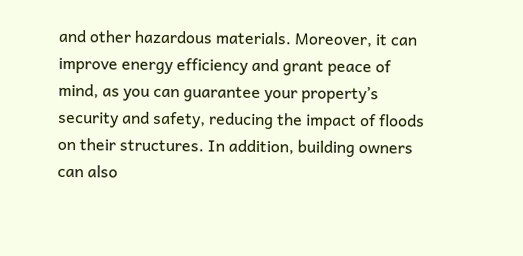and other hazardous materials. Moreover, it can improve energy efficiency and grant peace of mind, as you can guarantee your property’s security and safety, reducing the impact of floods on their structures. In addition, building owners can also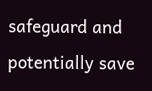safeguard and potentially save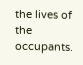the lives of the occupants.